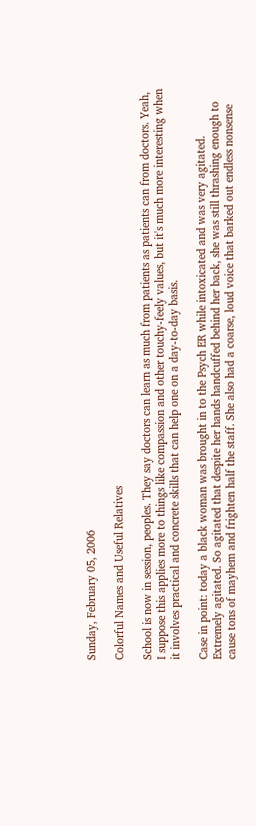Sunday, February 05, 2006

Colorful Names and Useful Relatives

School is now in session, peoples. They say doctors can learn as much from patients as patients can from doctors. Yeah, I suppose this applies more to things like compassion and other touchy-feely values, but it's much more interesting when it involves practical and concrete skills that can help one on a day-to-day basis.

Case in point: today a black woman was brought in to the Psych ER while intoxicated and was very agitated. Extremely agitated. So agitated that despite her hands handcuffed behind her back, she was still thrashing enough to cause tons of mayhem and frighten half the staff. She also had a coarse, loud voice that barked out endless nonsense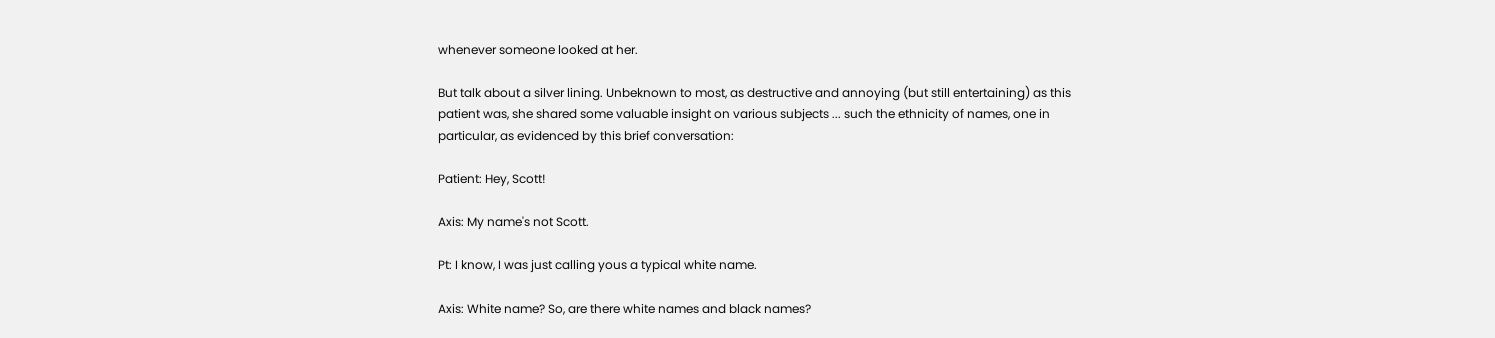whenever someone looked at her.

But talk about a silver lining. Unbeknown to most, as destructive and annoying (but still entertaining) as this patient was, she shared some valuable insight on various subjects ... such the ethnicity of names, one in particular, as evidenced by this brief conversation:

Patient: Hey, Scott!

Axis: My name's not Scott.

Pt: I know, I was just calling yous a typical white name.

Axis: White name? So, are there white names and black names?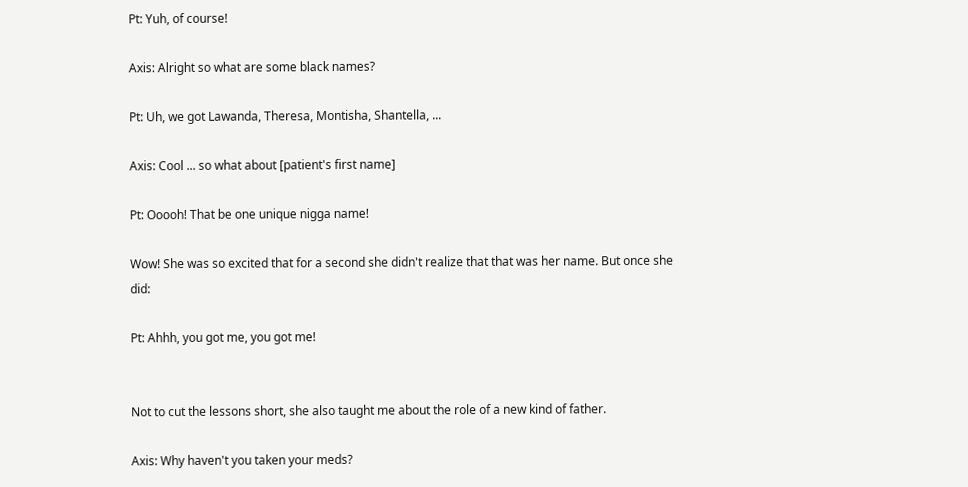Pt: Yuh, of course!

Axis: Alright so what are some black names?

Pt: Uh, we got Lawanda, Theresa, Montisha, Shantella, ...

Axis: Cool ... so what about [patient's first name]

Pt: Ooooh! That be one unique nigga name!

Wow! She was so excited that for a second she didn't realize that that was her name. But once she did:

Pt: Ahhh, you got me, you got me!


Not to cut the lessons short, she also taught me about the role of a new kind of father.

Axis: Why haven't you taken your meds?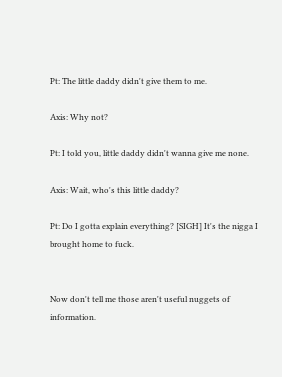Pt: The little daddy didn't give them to me.

Axis: Why not?

Pt: I told you, little daddy didn't wanna give me none.

Axis: Wait, who's this little daddy?

Pt: Do I gotta explain everything? [SIGH] It's the nigga I brought home to fuck.


Now don't tell me those aren't useful nuggets of information.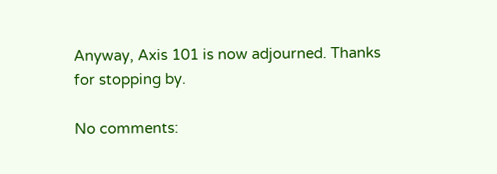Anyway, Axis 101 is now adjourned. Thanks for stopping by.

No comments: